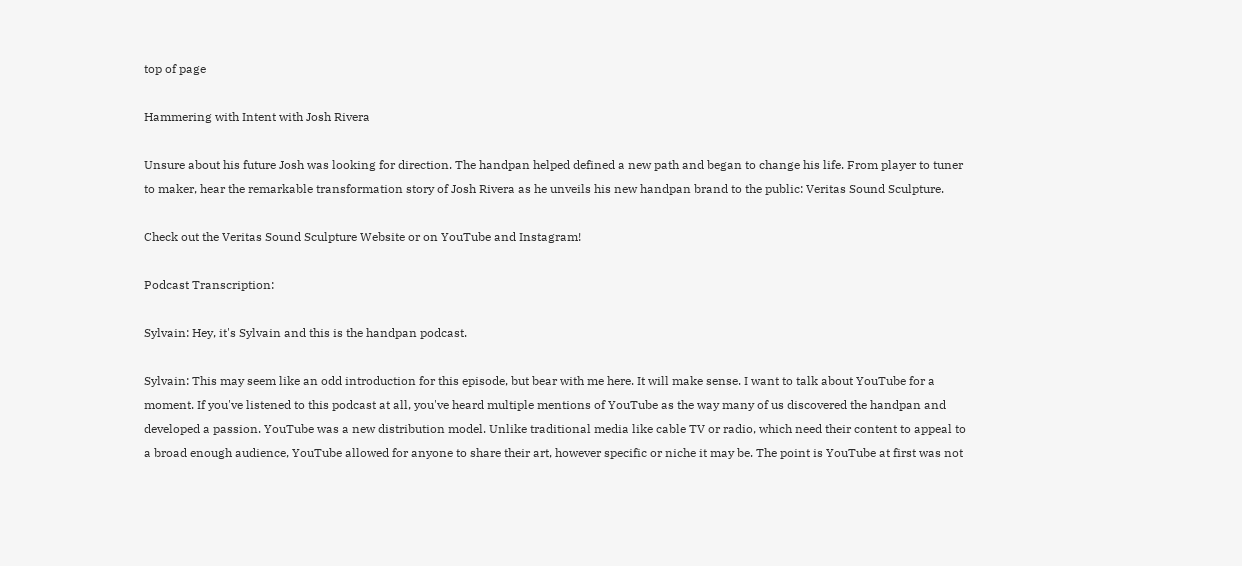top of page

Hammering with Intent with Josh Rivera

Unsure about his future Josh was looking for direction. The handpan helped defined a new path and began to change his life. From player to tuner to maker, hear the remarkable transformation story of Josh Rivera as he unveils his new handpan brand to the public: Veritas Sound Sculpture.

Check out the Veritas Sound Sculpture Website or on YouTube and Instagram!

Podcast Transcription:

Sylvain: Hey, it's Sylvain and this is the handpan podcast.

Sylvain: This may seem like an odd introduction for this episode, but bear with me here. It will make sense. I want to talk about YouTube for a moment. If you've listened to this podcast at all, you've heard multiple mentions of YouTube as the way many of us discovered the handpan and developed a passion. YouTube was a new distribution model. Unlike traditional media like cable TV or radio, which need their content to appeal to a broad enough audience, YouTube allowed for anyone to share their art, however specific or niche it may be. The point is YouTube at first was not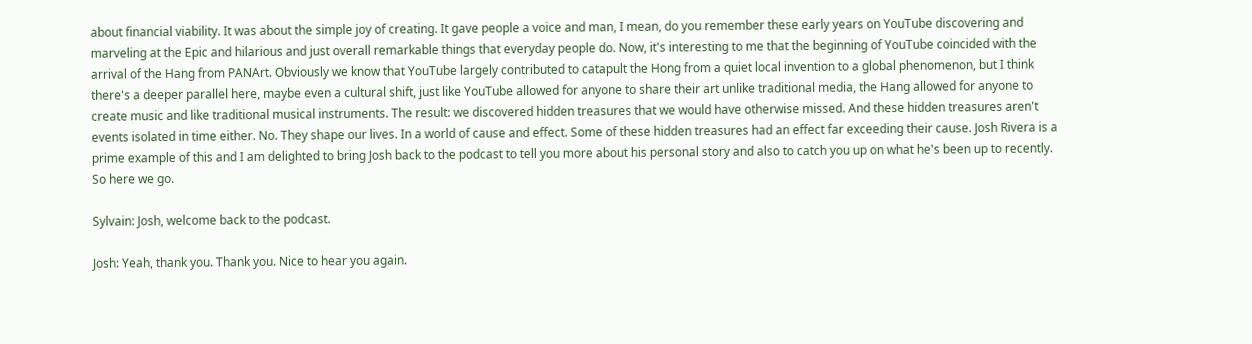about financial viability. It was about the simple joy of creating. It gave people a voice and man, I mean, do you remember these early years on YouTube discovering and marveling at the Epic and hilarious and just overall remarkable things that everyday people do. Now, it's interesting to me that the beginning of YouTube coincided with the arrival of the Hang from PANArt. Obviously we know that YouTube largely contributed to catapult the Hong from a quiet local invention to a global phenomenon, but I think there's a deeper parallel here, maybe even a cultural shift, just like YouTube allowed for anyone to share their art unlike traditional media, the Hang allowed for anyone to create music and like traditional musical instruments. The result: we discovered hidden treasures that we would have otherwise missed. And these hidden treasures aren't events isolated in time either. No. They shape our lives. In a world of cause and effect. Some of these hidden treasures had an effect far exceeding their cause. Josh Rivera is a prime example of this and I am delighted to bring Josh back to the podcast to tell you more about his personal story and also to catch you up on what he's been up to recently. So here we go.

Sylvain: Josh, welcome back to the podcast.

Josh: Yeah, thank you. Thank you. Nice to hear you again.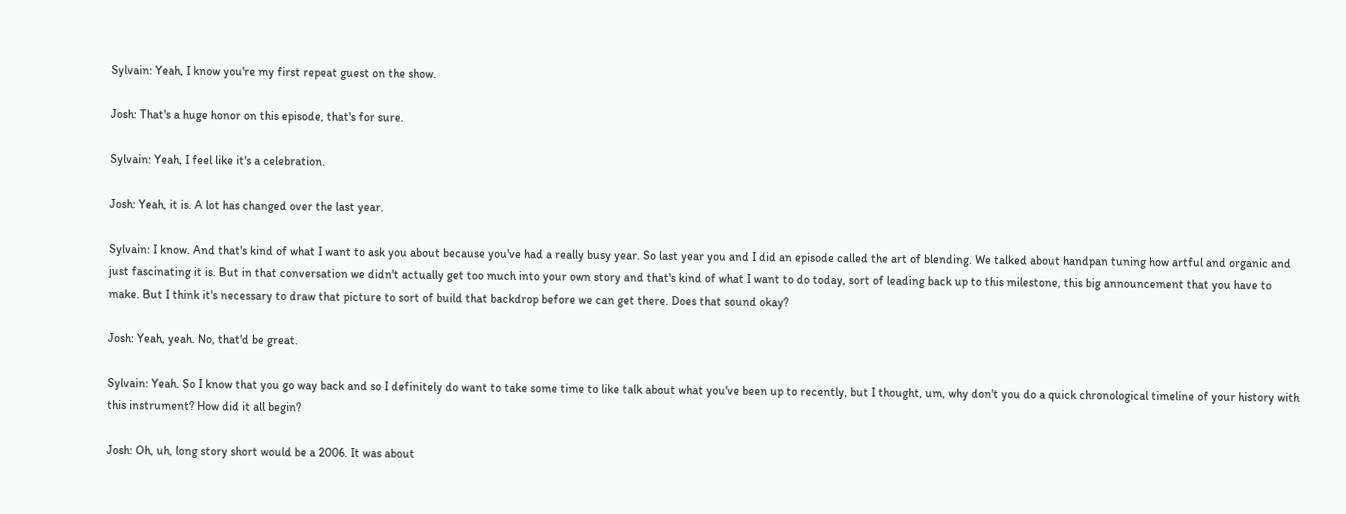Sylvain: Yeah, I know you're my first repeat guest on the show.

Josh: That's a huge honor on this episode, that's for sure.

Sylvain: Yeah, I feel like it's a celebration.

Josh: Yeah, it is. A lot has changed over the last year.

Sylvain: I know. And that's kind of what I want to ask you about because you've had a really busy year. So last year you and I did an episode called the art of blending. We talked about handpan tuning how artful and organic and just fascinating it is. But in that conversation we didn't actually get too much into your own story and that's kind of what I want to do today, sort of leading back up to this milestone, this big announcement that you have to make. But I think it's necessary to draw that picture to sort of build that backdrop before we can get there. Does that sound okay?

Josh: Yeah, yeah. No, that'd be great.

Sylvain: Yeah. So I know that you go way back and so I definitely do want to take some time to like talk about what you've been up to recently, but I thought, um, why don't you do a quick chronological timeline of your history with this instrument? How did it all begin?

Josh: Oh, uh, long story short would be a 2006. It was about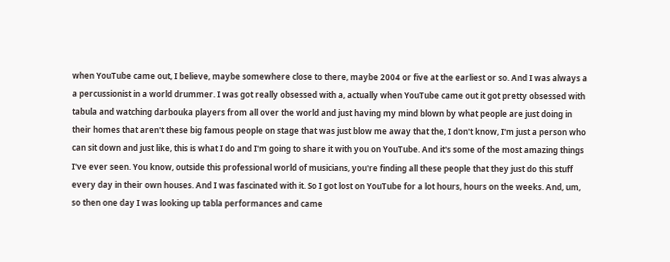when YouTube came out, I believe, maybe somewhere close to there, maybe 2004 or five at the earliest or so. And I was always a a percussionist in a world drummer. I was got really obsessed with a, actually when YouTube came out it got pretty obsessed with tabula and watching darbouka players from all over the world and just having my mind blown by what people are just doing in their homes that aren't these big famous people on stage that was just blow me away that the, I don't know, I'm just a person who can sit down and just like, this is what I do and I'm going to share it with you on YouTube. And it's some of the most amazing things I've ever seen. You know, outside this professional world of musicians, you're finding all these people that they just do this stuff every day in their own houses. And I was fascinated with it. So I got lost on YouTube for a lot hours, hours on the weeks. And, um, so then one day I was looking up tabla performances and came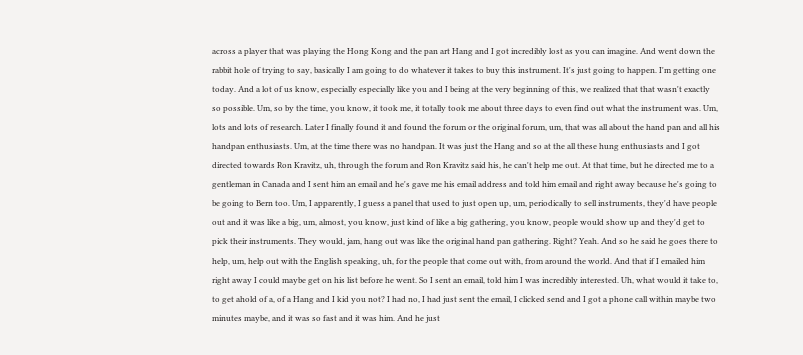across a player that was playing the Hong Kong and the pan art Hang and I got incredibly lost as you can imagine. And went down the rabbit hole of trying to say, basically I am going to do whatever it takes to buy this instrument. It's just going to happen. I'm getting one today. And a lot of us know, especially especially like you and I being at the very beginning of this, we realized that that wasn't exactly so possible. Um, so by the time, you know, it took me, it totally took me about three days to even find out what the instrument was. Um, lots and lots of research. Later I finally found it and found the forum or the original forum, um, that was all about the hand pan and all his handpan enthusiasts. Um, at the time there was no handpan. It was just the Hang and so at the all these hung enthusiasts and I got directed towards Ron Kravitz, uh, through the forum and Ron Kravitz said his, he can't help me out. At that time, but he directed me to a gentleman in Canada and I sent him an email and he's gave me his email address and told him email and right away because he's going to be going to Bern too. Um, I apparently, I guess a panel that used to just open up, um, periodically to sell instruments, they'd have people out and it was like a big, um, almost, you know, just kind of like a big gathering, you know, people would show up and they'd get to pick their instruments. They would, jam, hang out was like the original hand pan gathering. Right? Yeah. And so he said he goes there to help, um, help out with the English speaking, uh, for the people that come out with, from around the world. And that if I emailed him right away I could maybe get on his list before he went. So I sent an email, told him I was incredibly interested. Uh, what would it take to, to get ahold of a, of a Hang and I kid you not? I had no, I had just sent the email, I clicked send and I got a phone call within maybe two minutes maybe, and it was so fast and it was him. And he just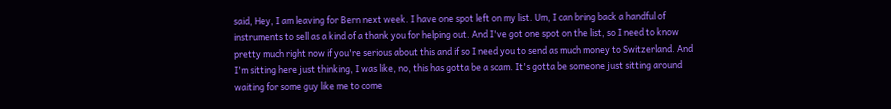said, Hey, I am leaving for Bern next week. I have one spot left on my list. Um, I can bring back a handful of instruments to sell as a kind of a thank you for helping out. And I've got one spot on the list, so I need to know pretty much right now if you're serious about this and if so I need you to send as much money to Switzerland. And I'm sitting here just thinking, I was like, no, this has gotta be a scam. It's gotta be someone just sitting around waiting for some guy like me to come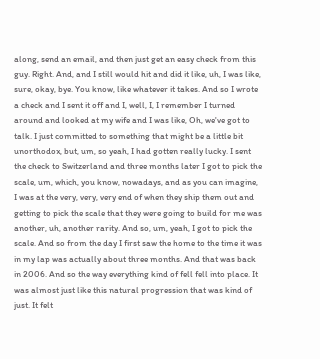along, send an email, and then just get an easy check from this guy. Right. And, and I still would hit and did it like, uh, I was like, sure, okay, bye. You know, like whatever it takes. And so I wrote a check and I sent it off and I, well, I, I remember I turned around and looked at my wife and I was like, Oh, we've got to talk. I just committed to something that might be a little bit unorthodox, but, um, so yeah, I had gotten really lucky. I sent the check to Switzerland and three months later I got to pick the scale, um, which, you know, nowadays, and as you can imagine, I was at the very, very, very end of when they ship them out and getting to pick the scale that they were going to build for me was another, uh, another rarity. And so, um, yeah, I got to pick the scale. And so from the day I first saw the home to the time it was in my lap was actually about three months. And that was back in 2006. And so the way everything kind of fell fell into place. It was almost just like this natural progression that was kind of just. It felt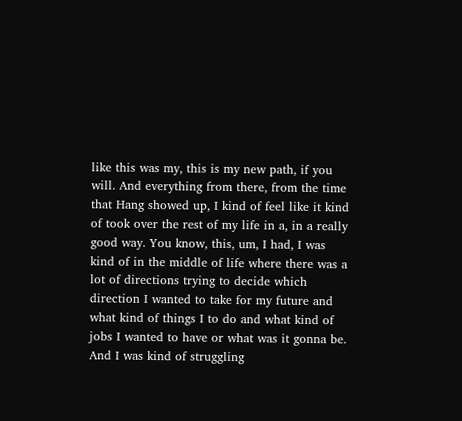like this was my, this is my new path, if you will. And everything from there, from the time that Hang showed up, I kind of feel like it kind of took over the rest of my life in a, in a really good way. You know, this, um, I had, I was kind of in the middle of life where there was a lot of directions trying to decide which direction I wanted to take for my future and what kind of things I to do and what kind of jobs I wanted to have or what was it gonna be. And I was kind of struggling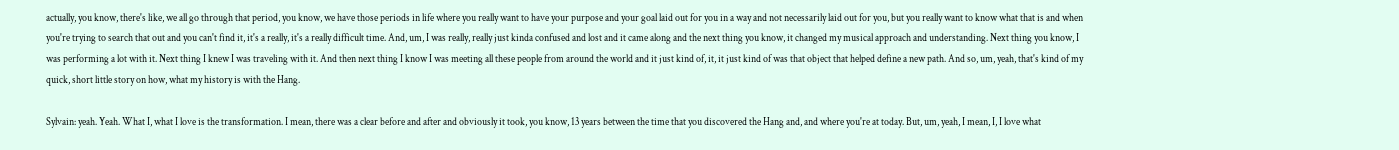actually, you know, there's like, we all go through that period, you know, we have those periods in life where you really want to have your purpose and your goal laid out for you in a way and not necessarily laid out for you, but you really want to know what that is and when you're trying to search that out and you can't find it, it's a really, it's a really difficult time. And, um, I was really, really just kinda confused and lost and it came along and the next thing you know, it changed my musical approach and understanding. Next thing you know, I was performing a lot with it. Next thing I knew I was traveling with it. And then next thing I know I was meeting all these people from around the world and it just kind of, it, it just kind of was that object that helped define a new path. And so, um, yeah, that's kind of my quick, short little story on how, what my history is with the Hang.

Sylvain: yeah. Yeah. What I, what I love is the transformation. I mean, there was a clear before and after and obviously it took, you know, 13 years between the time that you discovered the Hang and, and where you're at today. But, um, yeah, I mean, I, I love what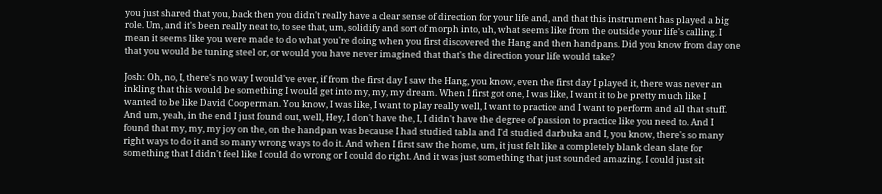you just shared that you, back then you didn't really have a clear sense of direction for your life and, and that this instrument has played a big role. Um, and it's been really neat to, to see that, um, solidify and sort of morph into, uh, what seems like from the outside your life's calling. I mean it seems like you were made to do what you're doing when you first discovered the Hang and then handpans. Did you know from day one that you would be tuning steel or, or would you have never imagined that that's the direction your life would take?

Josh: Oh, no, I, there's no way I would've ever, if from the first day I saw the Hang, you know, even the first day I played it, there was never an inkling that this would be something I would get into my, my, my dream. When I first got one, I was like, I want it to be pretty much like I wanted to be like David Cooperman. You know, I was like, I want to play really well, I want to practice and I want to perform and all that stuff. And um, yeah, in the end I just found out, well, Hey, I don't have the, I, I didn't have the degree of passion to practice like you need to. And I found that my, my, my joy on the, on the handpan was because I had studied tabla and I'd studied darbuka and I, you know, there's so many right ways to do it and so many wrong ways to do it. And when I first saw the home, um, it just felt like a completely blank clean slate for something that I didn't feel like I could do wrong or I could do right. And it was just something that just sounded amazing. I could just sit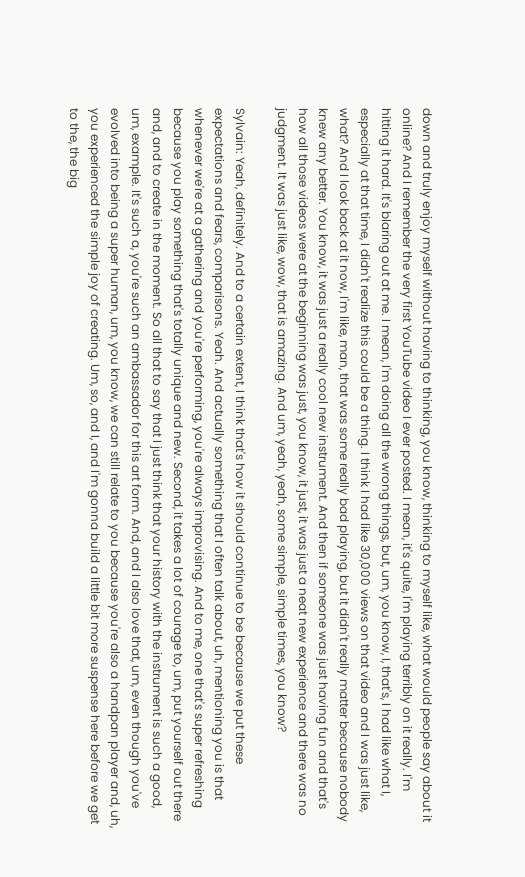down and truly enjoy myself without having to thinking, you know, thinking to myself like, what would people say about it online? And I remember the very first YouTube video I ever posted. I mean, it's quite, I'm playing terribly on it really. I'm hitting it hard. It's blaring out at me. I mean, I'm doing all the wrong things, but, um, you know, I, that's, I had like what I, especially at that time, I didn't realize this could be a thing. I think I had like 30,000 views on that video and I was just like, what? And I look back at it now, I'm like, man, that was some really bad playing, but it didn't really matter because nobody knew any better. You know, it was just a really cool new instrument. And then if someone was just having fun and that's how all those videos were at the beginning was just, you know, it just, it was just a neat new experience and there was no judgment. It was just like, wow, that is amazing. And um, yeah, yeah, some simple, simple times, you know?

Sylvain: Yeah, definitely. And to a certain extent, I think that's how it should continue to be because we put these expectations and fears, comparisons. Yeah. And actually something that I often talk about, uh, mentioning you is that whenever we're at a gathering and you're performing, you're always improvising. And to me, one that's super refreshing because you play something that's totally unique and new. Second, it takes a lot of courage to, um, put yourself out there and, and to create in the moment. So all that to say that I just think that your history with the instrument is such a good, um, example. It's such a, you're such an ambassador for this art form. And, and I also love that, um, even though you've evolved into being a super human, um, you know, we can still relate to you because you're also a handpan player and, uh, you experienced the simple joy of creating. Um, so, and I, and I'm gonna build a little bit more suspense here before we get to the, the big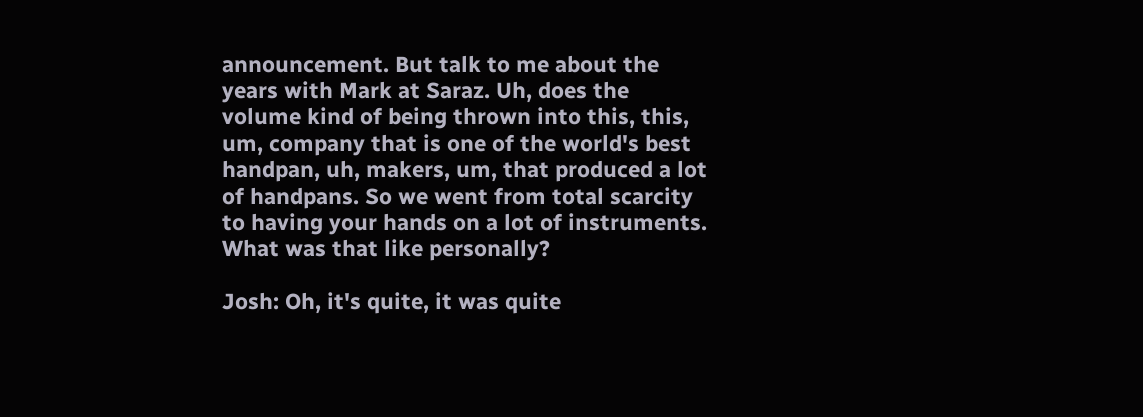announcement. But talk to me about the years with Mark at Saraz. Uh, does the volume kind of being thrown into this, this, um, company that is one of the world's best handpan, uh, makers, um, that produced a lot of handpans. So we went from total scarcity to having your hands on a lot of instruments. What was that like personally?

Josh: Oh, it's quite, it was quite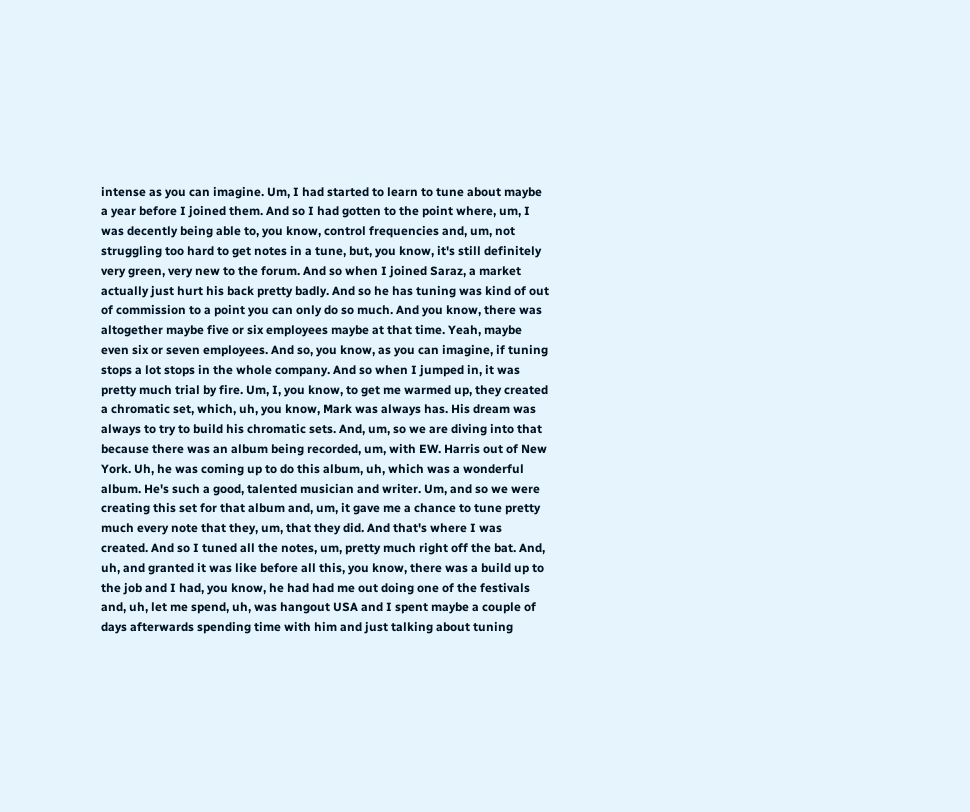intense as you can imagine. Um, I had started to learn to tune about maybe a year before I joined them. And so I had gotten to the point where, um, I was decently being able to, you know, control frequencies and, um, not struggling too hard to get notes in a tune, but, you know, it's still definitely very green, very new to the forum. And so when I joined Saraz, a market actually just hurt his back pretty badly. And so he has tuning was kind of out of commission to a point you can only do so much. And you know, there was altogether maybe five or six employees maybe at that time. Yeah, maybe even six or seven employees. And so, you know, as you can imagine, if tuning stops a lot stops in the whole company. And so when I jumped in, it was pretty much trial by fire. Um, I, you know, to get me warmed up, they created a chromatic set, which, uh, you know, Mark was always has. His dream was always to try to build his chromatic sets. And, um, so we are diving into that because there was an album being recorded, um, with EW. Harris out of New York. Uh, he was coming up to do this album, uh, which was a wonderful album. He's such a good, talented musician and writer. Um, and so we were creating this set for that album and, um, it gave me a chance to tune pretty much every note that they, um, that they did. And that's where I was created. And so I tuned all the notes, um, pretty much right off the bat. And, uh, and granted it was like before all this, you know, there was a build up to the job and I had, you know, he had had me out doing one of the festivals and, uh, let me spend, uh, was hangout USA and I spent maybe a couple of days afterwards spending time with him and just talking about tuning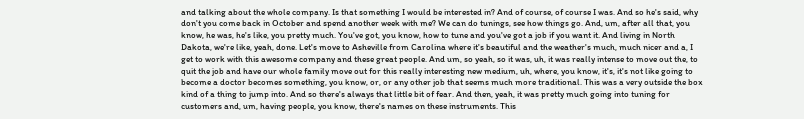and talking about the whole company. Is that something I would be interested in? And of course, of course I was. And so he's said, why don't you come back in October and spend another week with me? We can do tunings, see how things go. And, um, after all that, you know, he was, he's like, you pretty much. You've got, you know, how to tune and you've got a job if you want it. And living in North Dakota, we're like, yeah, done. Let's move to Asheville from Carolina where it's beautiful and the weather's much, much nicer and a, I get to work with this awesome company and these great people. And um, so yeah, so it was, uh, it was really intense to move out the, to quit the job and have our whole family move out for this really interesting new medium, uh, where, you know, it's, it's not like going to become a doctor becomes something, you know, or, or any other job that seems much more traditional. This was a very outside the box kind of a thing to jump into. And so there's always that little bit of fear. And then, yeah, it was pretty much going into tuning for customers and, um, having people, you know, there's names on these instruments. This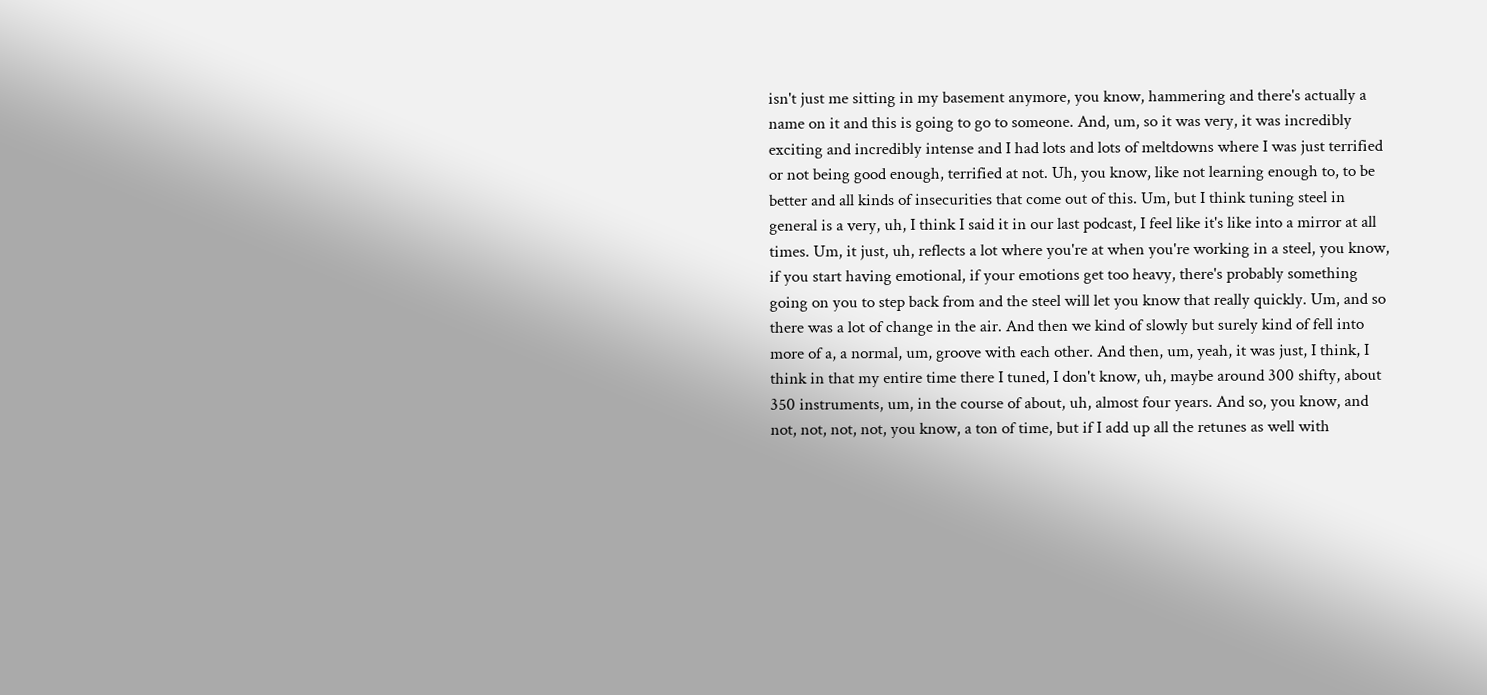isn't just me sitting in my basement anymore, you know, hammering and there's actually a name on it and this is going to go to someone. And, um, so it was very, it was incredibly exciting and incredibly intense and I had lots and lots of meltdowns where I was just terrified or not being good enough, terrified at not. Uh, you know, like not learning enough to, to be better and all kinds of insecurities that come out of this. Um, but I think tuning steel in general is a very, uh, I think I said it in our last podcast, I feel like it's like into a mirror at all times. Um, it just, uh, reflects a lot where you're at when you're working in a steel, you know, if you start having emotional, if your emotions get too heavy, there's probably something going on you to step back from and the steel will let you know that really quickly. Um, and so there was a lot of change in the air. And then we kind of slowly but surely kind of fell into more of a, a normal, um, groove with each other. And then, um, yeah, it was just, I think, I think in that my entire time there I tuned, I don't know, uh, maybe around 300 shifty, about 350 instruments, um, in the course of about, uh, almost four years. And so, you know, and not, not, not, not, you know, a ton of time, but if I add up all the retunes as well with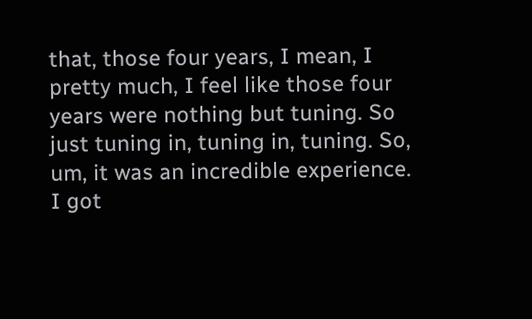that, those four years, I mean, I pretty much, I feel like those four years were nothing but tuning. So just tuning in, tuning in, tuning. So, um, it was an incredible experience. I got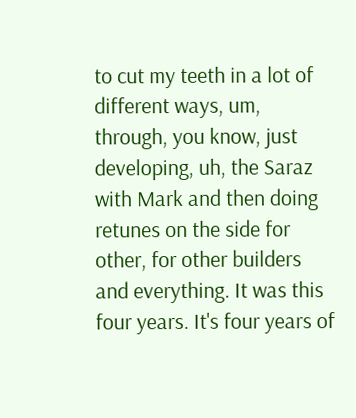to cut my teeth in a lot of different ways, um, through, you know, just developing, uh, the Saraz with Mark and then doing retunes on the side for other, for other builders and everything. It was this four years. It's four years of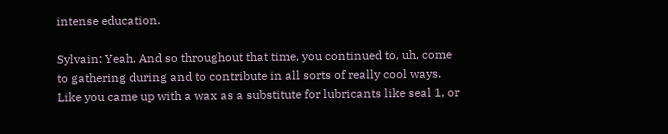intense education.

Sylvain: Yeah. And so throughout that time, you continued to, uh, come to gathering during and to contribute in all sorts of really cool ways. Like you came up with a wax as a substitute for lubricants like seal 1, or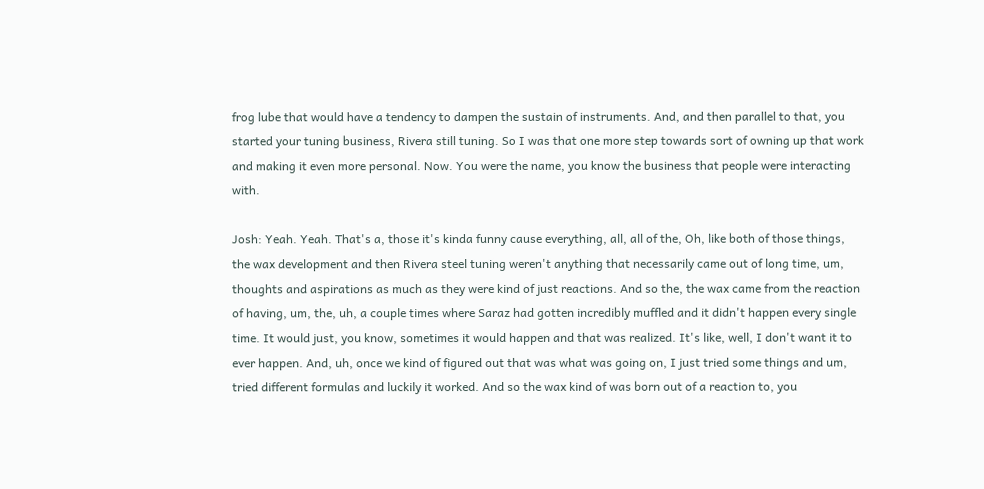frog lube that would have a tendency to dampen the sustain of instruments. And, and then parallel to that, you started your tuning business, Rivera still tuning. So I was that one more step towards sort of owning up that work and making it even more personal. Now. You were the name, you know the business that people were interacting with.

Josh: Yeah. Yeah. That's a, those it's kinda funny cause everything, all, all of the, Oh, like both of those things, the wax development and then Rivera steel tuning weren't anything that necessarily came out of long time, um, thoughts and aspirations as much as they were kind of just reactions. And so the, the wax came from the reaction of having, um, the, uh, a couple times where Saraz had gotten incredibly muffled and it didn't happen every single time. It would just, you know, sometimes it would happen and that was realized. It's like, well, I don't want it to ever happen. And, uh, once we kind of figured out that was what was going on, I just tried some things and um, tried different formulas and luckily it worked. And so the wax kind of was born out of a reaction to, you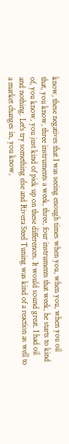know, these negatives that I was seeing enough times when you, when you, when you oil that, you know, three instruments a week, three, four instruments that week, he starts to kind of, you know, you just kind of pick up on these differences. It would sound great. I had oil and nothing. Let's try something else and Rivera Steel Tuning was kind of a reaction as well to a market changes in, you know,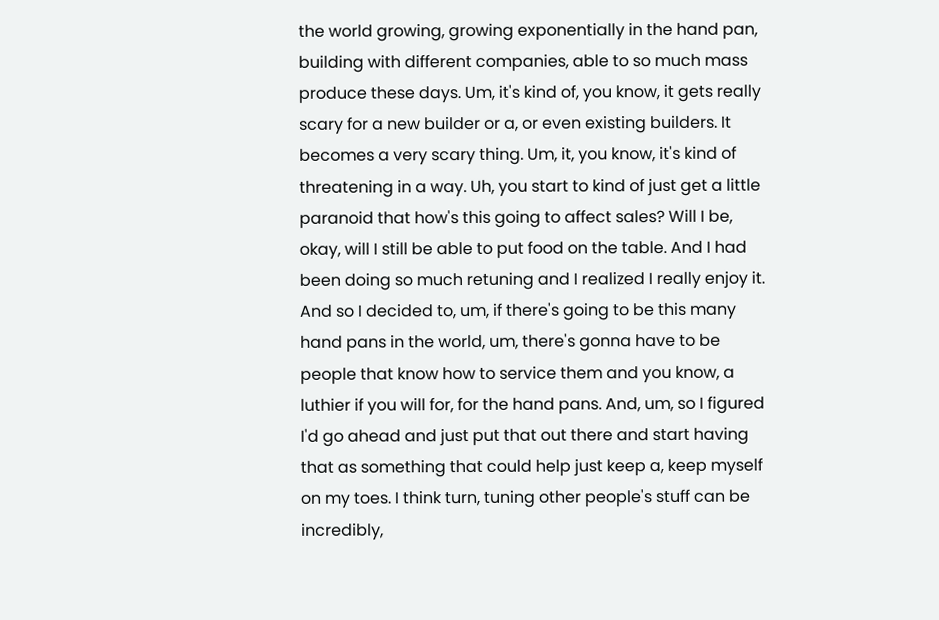the world growing, growing exponentially in the hand pan, building with different companies, able to so much mass produce these days. Um, it's kind of, you know, it gets really scary for a new builder or a, or even existing builders. It becomes a very scary thing. Um, it, you know, it's kind of threatening in a way. Uh, you start to kind of just get a little paranoid that how's this going to affect sales? Will I be, okay, will I still be able to put food on the table. And I had been doing so much retuning and I realized I really enjoy it. And so I decided to, um, if there's going to be this many hand pans in the world, um, there's gonna have to be people that know how to service them and you know, a luthier if you will for, for the hand pans. And, um, so I figured I'd go ahead and just put that out there and start having that as something that could help just keep a, keep myself on my toes. I think turn, tuning other people's stuff can be incredibly,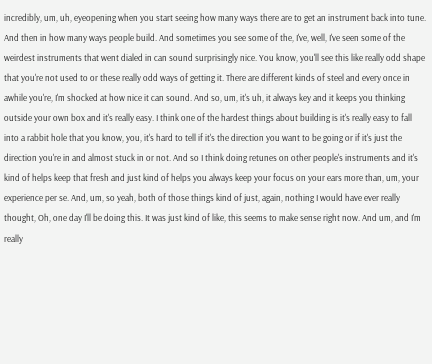incredibly, um, uh, eyeopening when you start seeing how many ways there are to get an instrument back into tune. And then in how many ways people build. And sometimes you see some of the, I've, well, I've seen some of the weirdest instruments that went dialed in can sound surprisingly nice. You know, you'll see this like really odd shape that you're not used to or these really odd ways of getting it. There are different kinds of steel and every once in awhile you're, I'm shocked at how nice it can sound. And so, um, it's uh, it always key and it keeps you thinking outside your own box and it's really easy. I think one of the hardest things about building is it's really easy to fall into a rabbit hole that you know, you, it's hard to tell if it's the direction you want to be going or if it's just the direction you're in and almost stuck in or not. And so I think doing retunes on other people's instruments and it's kind of helps keep that fresh and just kind of helps you always keep your focus on your ears more than, um, your experience per se. And, um, so yeah, both of those things kind of just, again, nothing I would have ever really thought, Oh, one day I'll be doing this. It was just kind of like, this seems to make sense right now. And um, and I'm really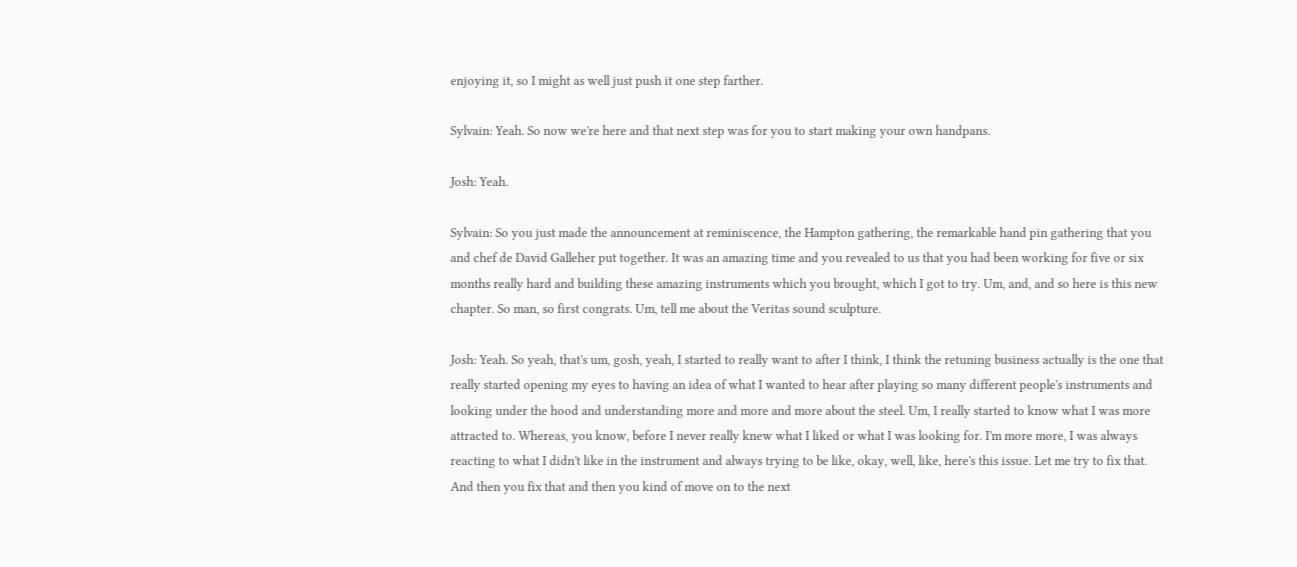enjoying it, so I might as well just push it one step farther.

Sylvain: Yeah. So now we're here and that next step was for you to start making your own handpans.

Josh: Yeah.

Sylvain: So you just made the announcement at reminiscence, the Hampton gathering, the remarkable hand pin gathering that you and chef de David Galleher put together. It was an amazing time and you revealed to us that you had been working for five or six months really hard and building these amazing instruments which you brought, which I got to try. Um, and, and so here is this new chapter. So man, so first congrats. Um, tell me about the Veritas sound sculpture.

Josh: Yeah. So yeah, that's um, gosh, yeah, I started to really want to after I think, I think the retuning business actually is the one that really started opening my eyes to having an idea of what I wanted to hear after playing so many different people's instruments and looking under the hood and understanding more and more and more about the steel. Um, I really started to know what I was more attracted to. Whereas, you know, before I never really knew what I liked or what I was looking for. I'm more more, I was always reacting to what I didn't like in the instrument and always trying to be like, okay, well, like, here's this issue. Let me try to fix that. And then you fix that and then you kind of move on to the next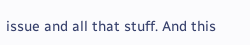issue and all that stuff. And this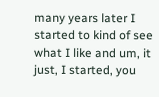many years later I started to kind of see what I like and um, it just, I started, you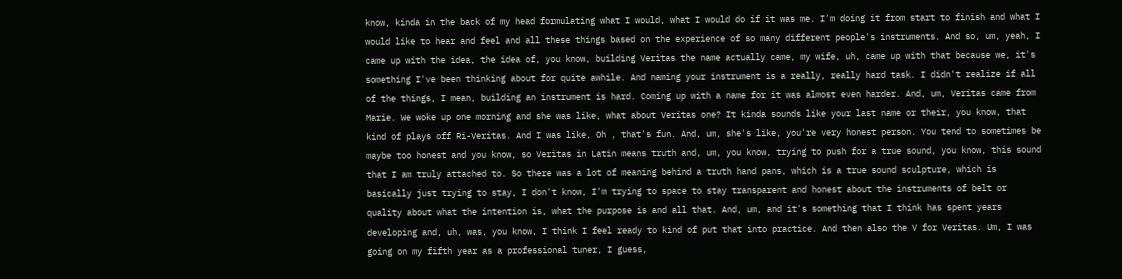know, kinda in the back of my head formulating what I would, what I would do if it was me. I'm doing it from start to finish and what I would like to hear and feel and all these things based on the experience of so many different people's instruments. And so, um, yeah, I came up with the idea, the idea of, you know, building Veritas the name actually came, my wife, uh, came up with that because we, it's something I've been thinking about for quite awhile. And naming your instrument is a really, really hard task. I didn't realize if all of the things, I mean, building an instrument is hard. Coming up with a name for it was almost even harder. And, um, Veritas came from Marie. We woke up one morning and she was like, what about Veritas one? It kinda sounds like your last name or their, you know, that kind of plays off Ri-Veritas. And I was like, Oh , that's fun. And, um, she's like, you're very honest person. You tend to sometimes be maybe too honest and you know, so Veritas in Latin means truth and, um, you know, trying to push for a true sound, you know, this sound that I am truly attached to. So there was a lot of meaning behind a truth hand pans, which is a true sound sculpture, which is basically just trying to stay, I don't know, I'm trying to space to stay transparent and honest about the instruments of belt or quality about what the intention is, what the purpose is and all that. And, um, and it's something that I think has spent years developing and, uh, was, you know, I think I feel ready to kind of put that into practice. And then also the V for Veritas. Um, I was going on my fifth year as a professional tuner, I guess,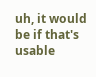uh, it would be if that's usable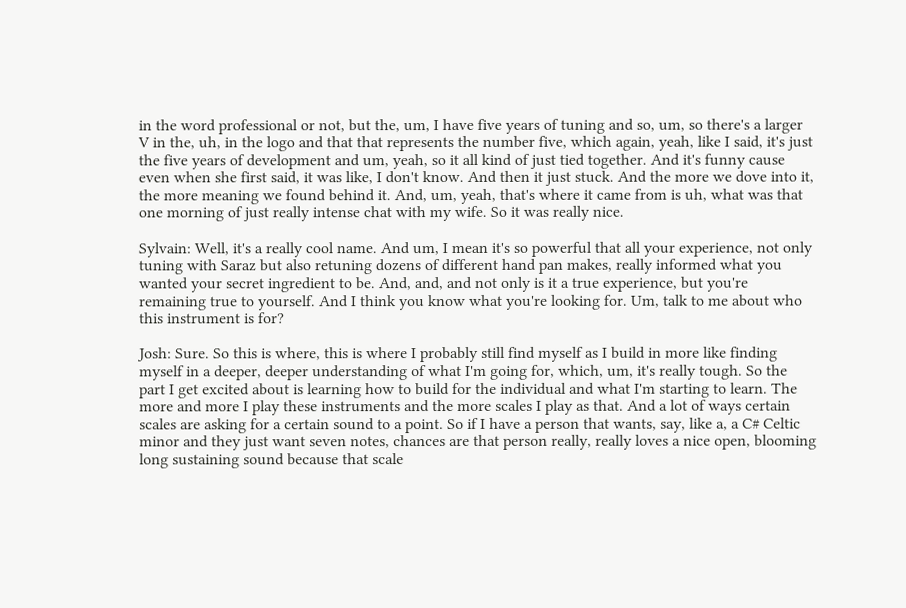in the word professional or not, but the, um, I have five years of tuning and so, um, so there's a larger V in the, uh, in the logo and that that represents the number five, which again, yeah, like I said, it's just the five years of development and um, yeah, so it all kind of just tied together. And it's funny cause even when she first said, it was like, I don't know. And then it just stuck. And the more we dove into it, the more meaning we found behind it. And, um, yeah, that's where it came from is uh, what was that one morning of just really intense chat with my wife. So it was really nice.

Sylvain: Well, it's a really cool name. And um, I mean it's so powerful that all your experience, not only tuning with Saraz but also retuning dozens of different hand pan makes, really informed what you wanted your secret ingredient to be. And, and, and not only is it a true experience, but you're remaining true to yourself. And I think you know what you're looking for. Um, talk to me about who this instrument is for?

Josh: Sure. So this is where, this is where I probably still find myself as I build in more like finding myself in a deeper, deeper understanding of what I'm going for, which, um, it's really tough. So the part I get excited about is learning how to build for the individual and what I'm starting to learn. The more and more I play these instruments and the more scales I play as that. And a lot of ways certain scales are asking for a certain sound to a point. So if I have a person that wants, say, like a, a C# Celtic minor and they just want seven notes, chances are that person really, really loves a nice open, blooming long sustaining sound because that scale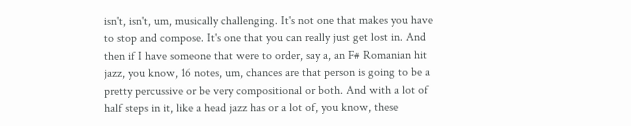isn't, isn't, um, musically challenging. It's not one that makes you have to stop and compose. It's one that you can really just get lost in. And then if I have someone that were to order, say a, an F# Romanian hit jazz, you know, 16 notes, um, chances are that person is going to be a pretty percussive or be very compositional or both. And with a lot of half steps in it, like a head jazz has or a lot of, you know, these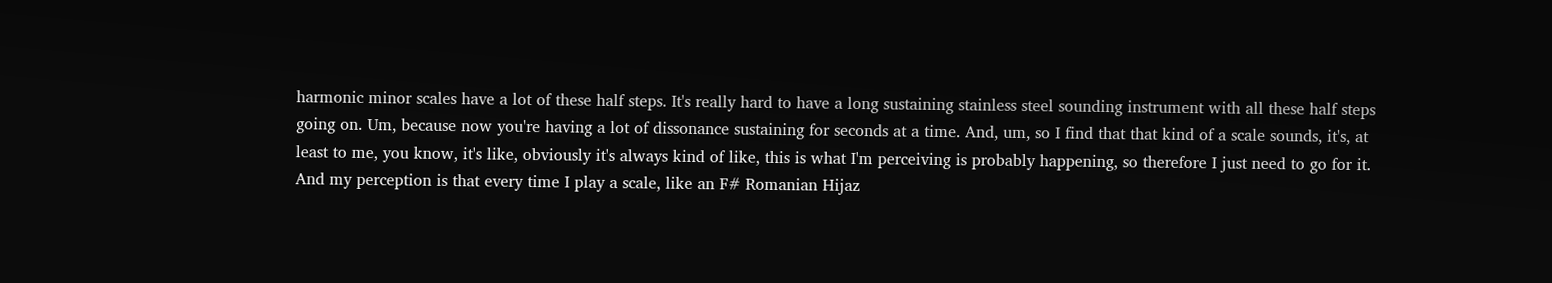harmonic minor scales have a lot of these half steps. It's really hard to have a long sustaining stainless steel sounding instrument with all these half steps going on. Um, because now you're having a lot of dissonance sustaining for seconds at a time. And, um, so I find that that kind of a scale sounds, it's, at least to me, you know, it's like, obviously it's always kind of like, this is what I'm perceiving is probably happening, so therefore I just need to go for it. And my perception is that every time I play a scale, like an F# Romanian Hijaz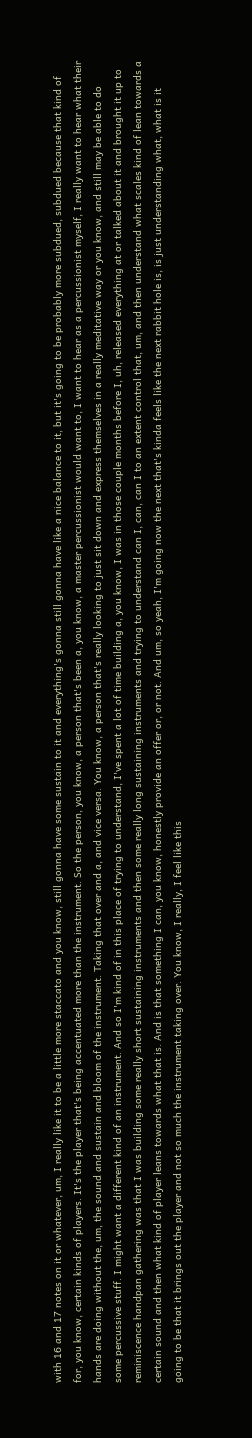with 16 and 17 notes on it or whatever, um, I really like it to be a little more staccato and you know, still gonna have some sustain to it and everything's gonna still gonna have like a nice balance to it, but it's going to be probably more subdued, subdued because that kind of for, you know, certain kinds of players. It's the player that's being accentuated more than the instrument. So the person, you know, a person that's been a, you know, a master percussionist would want to, I want to hear as a percussionist myself, I really want to hear what their hands are doing without the, um, the sound and sustain and bloom of the instrument. Taking that over and a, and vice versa. You know, a person that's really looking to just sit down and express themselves in a really meditative way or you know, and still may be able to do some percussive stuff. I might want a different kind of an instrument. And so I'm kind of in this place of trying to understand, I've spent a lot of time building a, you know, I was in those couple months before I, uh, released everything at or talked about it and brought it up to reminiscence handpan gathering was that I was building some really short sustaining instruments and then some really long sustaining instruments and trying to understand can I, can, can I to an extent control that, um, and then understand what scales kind of lean towards a certain sound and then what kind of player leans towards what that is. And is that something I can, you know, honestly provide an offer or, or not. And um, so yeah, I'm going now the next that's kinda feels like the next rabbit hole is, is just understanding what, what is it going to be that it brings out the player and not so much the instrument taking over. You know, I really, I feel like this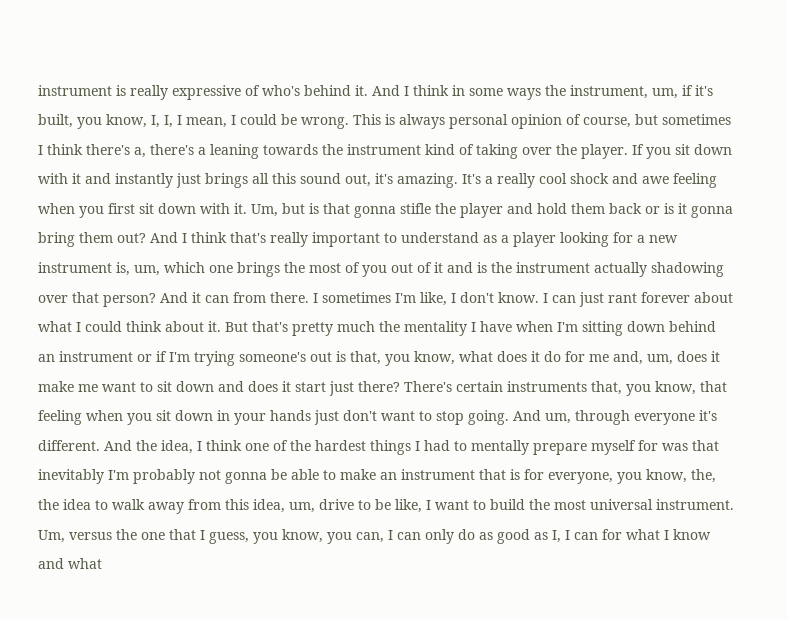instrument is really expressive of who's behind it. And I think in some ways the instrument, um, if it's built, you know, I, I, I mean, I could be wrong. This is always personal opinion of course, but sometimes I think there's a, there's a leaning towards the instrument kind of taking over the player. If you sit down with it and instantly just brings all this sound out, it's amazing. It's a really cool shock and awe feeling when you first sit down with it. Um, but is that gonna stifle the player and hold them back or is it gonna bring them out? And I think that's really important to understand as a player looking for a new instrument is, um, which one brings the most of you out of it and is the instrument actually shadowing over that person? And it can from there. I sometimes I'm like, I don't know. I can just rant forever about what I could think about it. But that's pretty much the mentality I have when I'm sitting down behind an instrument or if I'm trying someone's out is that, you know, what does it do for me and, um, does it make me want to sit down and does it start just there? There's certain instruments that, you know, that feeling when you sit down in your hands just don't want to stop going. And um, through everyone it's different. And the idea, I think one of the hardest things I had to mentally prepare myself for was that inevitably I'm probably not gonna be able to make an instrument that is for everyone, you know, the, the idea to walk away from this idea, um, drive to be like, I want to build the most universal instrument. Um, versus the one that I guess, you know, you can, I can only do as good as I, I can for what I know and what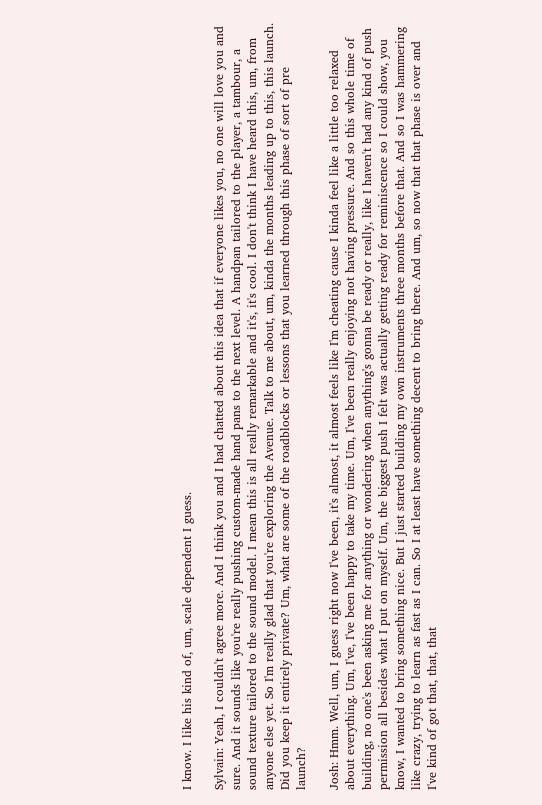I know. I like his kind of, um, scale dependent I guess.

Sylvain: Yeah, I couldn't agree more. And I think you and I had chatted about this idea that if everyone likes you, no one will love you and sure. And it sounds like you're really pushing custom-made hand pans to the next level. A handpan tailored to the player, a tambour, a sound texture tailored to the sound model. I mean this is all really remarkable and it's, it's cool. I don't think I have heard this, um, from anyone else yet. So I'm really glad that you're exploring the Avenue. Talk to me about, um, kinda the months leading up to this, this launch. Did you keep it entirely private? Um, what are some of the roadblocks or lessons that you learned through this phase of sort of pre launch?

Josh: Hmm. Well, um, I guess right now I've been, it's almost, it almost feels like I'm cheating cause I kinda feel like a little too relaxed about everything. Um, I've, I've been happy to take my time. Um, I've been really enjoying not having pressure. And so this whole time of building, no one's been asking me for anything or wondering when anything's gonna be ready or really, like I haven't had any kind of push permission all besides what I put on myself. Um, the biggest push I felt was actually getting ready for reminiscence so I could show, you know, I wanted to bring something nice. But I just started building my own instruments three months before that. And so I was hammering like crazy, trying to learn as fast as I can. So I at least have something decent to bring there. And um, so now that that phase is over and I've kind of got that, that, that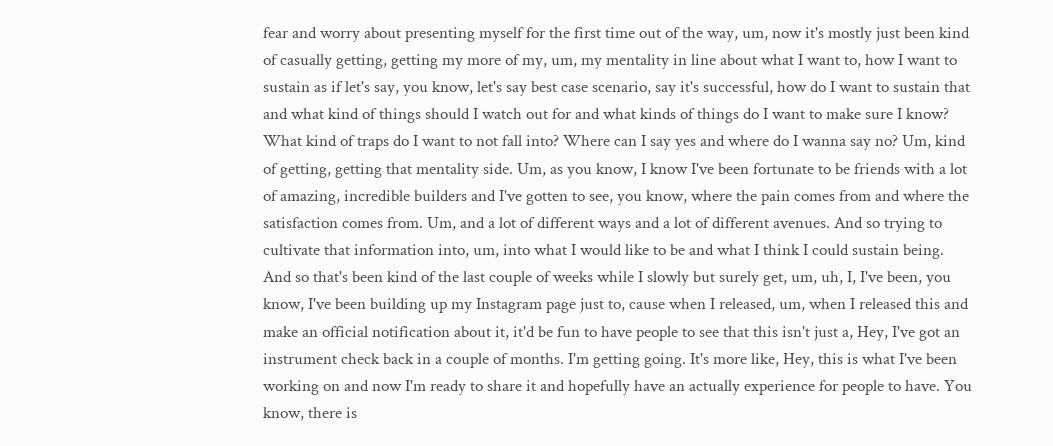fear and worry about presenting myself for the first time out of the way, um, now it's mostly just been kind of casually getting, getting my more of my, um, my mentality in line about what I want to, how I want to sustain as if let's say, you know, let's say best case scenario, say it's successful, how do I want to sustain that and what kind of things should I watch out for and what kinds of things do I want to make sure I know? What kind of traps do I want to not fall into? Where can I say yes and where do I wanna say no? Um, kind of getting, getting that mentality side. Um, as you know, I know I've been fortunate to be friends with a lot of amazing, incredible builders and I've gotten to see, you know, where the pain comes from and where the satisfaction comes from. Um, and a lot of different ways and a lot of different avenues. And so trying to cultivate that information into, um, into what I would like to be and what I think I could sustain being. And so that's been kind of the last couple of weeks while I slowly but surely get, um, uh, I, I've been, you know, I've been building up my Instagram page just to, cause when I released, um, when I released this and make an official notification about it, it'd be fun to have people to see that this isn't just a, Hey, I've got an instrument check back in a couple of months. I'm getting going. It's more like, Hey, this is what I've been working on and now I'm ready to share it and hopefully have an actually experience for people to have. You know, there is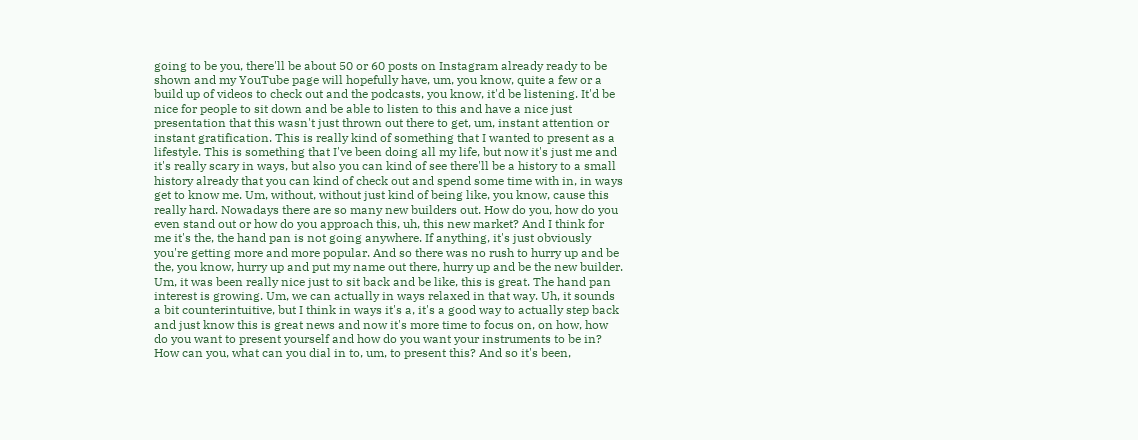going to be you, there'll be about 50 or 60 posts on Instagram already ready to be shown and my YouTube page will hopefully have, um, you know, quite a few or a build up of videos to check out and the podcasts, you know, it'd be listening. It'd be nice for people to sit down and be able to listen to this and have a nice just presentation that this wasn't just thrown out there to get, um, instant attention or instant gratification. This is really kind of something that I wanted to present as a lifestyle. This is something that I've been doing all my life, but now it's just me and it's really scary in ways, but also you can kind of see there'll be a history to a small history already that you can kind of check out and spend some time with in, in ways get to know me. Um, without, without just kind of being like, you know, cause this really hard. Nowadays there are so many new builders out. How do you, how do you even stand out or how do you approach this, uh, this new market? And I think for me it's the, the hand pan is not going anywhere. If anything, it's just obviously you're getting more and more popular. And so there was no rush to hurry up and be the, you know, hurry up and put my name out there, hurry up and be the new builder. Um, it was been really nice just to sit back and be like, this is great. The hand pan interest is growing. Um, we can actually in ways relaxed in that way. Uh, it sounds a bit counterintuitive, but I think in ways it's a, it's a good way to actually step back and just know this is great news and now it's more time to focus on, on how, how do you want to present yourself and how do you want your instruments to be in? How can you, what can you dial in to, um, to present this? And so it's been,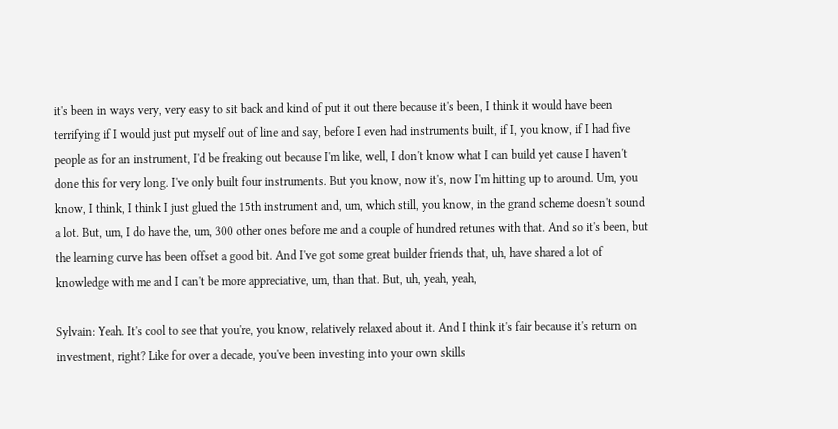it's been in ways very, very easy to sit back and kind of put it out there because it's been, I think it would have been terrifying if I would just put myself out of line and say, before I even had instruments built, if I, you know, if I had five people as for an instrument, I'd be freaking out because I'm like, well, I don't know what I can build yet cause I haven't done this for very long. I've only built four instruments. But you know, now it's, now I'm hitting up to around. Um, you know, I think, I think I just glued the 15th instrument and, um, which still, you know, in the grand scheme doesn't sound a lot. But, um, I do have the, um, 300 other ones before me and a couple of hundred retunes with that. And so it's been, but the learning curve has been offset a good bit. And I've got some great builder friends that, uh, have shared a lot of knowledge with me and I can't be more appreciative, um, than that. But, uh, yeah, yeah,

Sylvain: Yeah. It's cool to see that you're, you know, relatively relaxed about it. And I think it's fair because it's return on investment, right? Like for over a decade, you've been investing into your own skills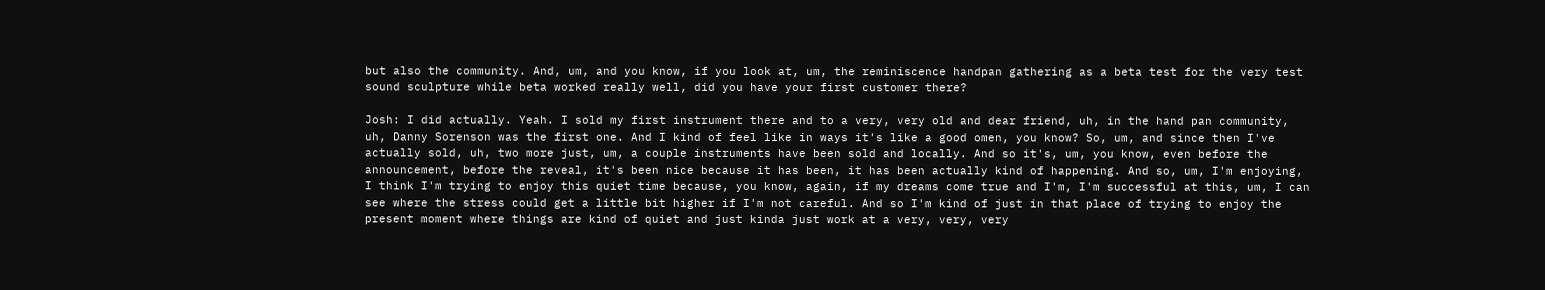but also the community. And, um, and you know, if you look at, um, the reminiscence handpan gathering as a beta test for the very test sound sculpture while beta worked really well, did you have your first customer there?

Josh: I did actually. Yeah. I sold my first instrument there and to a very, very old and dear friend, uh, in the hand pan community, uh, Danny Sorenson was the first one. And I kind of feel like in ways it's like a good omen, you know? So, um, and since then I've actually sold, uh, two more just, um, a couple instruments have been sold and locally. And so it's, um, you know, even before the announcement, before the reveal, it's been nice because it has been, it has been actually kind of happening. And so, um, I'm enjoying, I think I'm trying to enjoy this quiet time because, you know, again, if my dreams come true and I'm, I'm successful at this, um, I can see where the stress could get a little bit higher if I'm not careful. And so I'm kind of just in that place of trying to enjoy the present moment where things are kind of quiet and just kinda just work at a very, very, very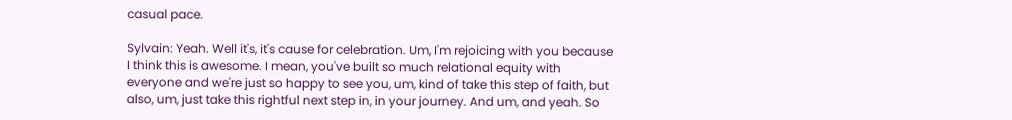casual pace.

Sylvain: Yeah. Well it's, it's cause for celebration. Um, I'm rejoicing with you because I think this is awesome. I mean, you've built so much relational equity with everyone and we're just so happy to see you, um, kind of take this step of faith, but also, um, just take this rightful next step in, in your journey. And um, and yeah. So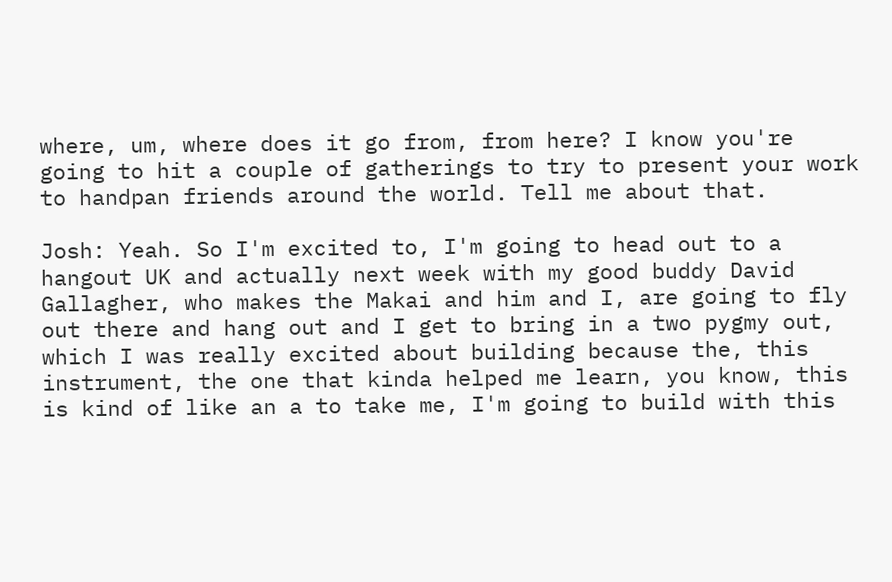where, um, where does it go from, from here? I know you're going to hit a couple of gatherings to try to present your work to handpan friends around the world. Tell me about that.

Josh: Yeah. So I'm excited to, I'm going to head out to a hangout UK and actually next week with my good buddy David Gallagher, who makes the Makai and him and I, are going to fly out there and hang out and I get to bring in a two pygmy out, which I was really excited about building because the, this instrument, the one that kinda helped me learn, you know, this is kind of like an a to take me, I'm going to build with this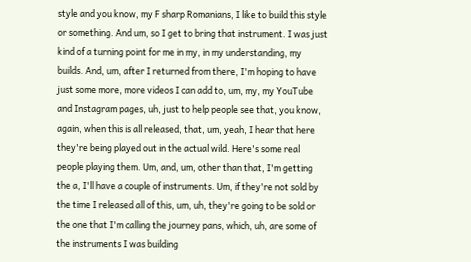style and you know, my F sharp Romanians, I like to build this style or something. And um, so I get to bring that instrument. I was just kind of a turning point for me in my, in my understanding, my builds. And, um, after I returned from there, I'm hoping to have just some more, more videos I can add to, um, my, my YouTube and Instagram pages, uh, just to help people see that, you know, again, when this is all released, that, um, yeah, I hear that here they're being played out in the actual wild. Here's some real people playing them. Um, and, um, other than that, I'm getting the a, I'll have a couple of instruments. Um, if they're not sold by the time I released all of this, um, uh, they're going to be sold or the one that I'm calling the journey pans, which, uh, are some of the instruments I was building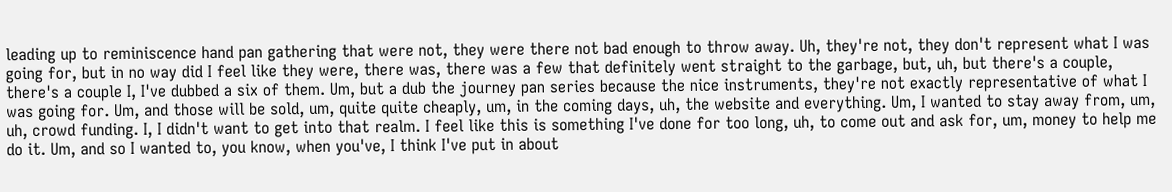leading up to reminiscence hand pan gathering that were not, they were there not bad enough to throw away. Uh, they're not, they don't represent what I was going for, but in no way did I feel like they were, there was, there was a few that definitely went straight to the garbage, but, uh, but there's a couple, there's a couple I, I've dubbed a six of them. Um, but a dub the journey pan series because the nice instruments, they're not exactly representative of what I was going for. Um, and those will be sold, um, quite quite cheaply, um, in the coming days, uh, the website and everything. Um, I wanted to stay away from, um, uh, crowd funding. I, I didn't want to get into that realm. I feel like this is something I've done for too long, uh, to come out and ask for, um, money to help me do it. Um, and so I wanted to, you know, when you've, I think I've put in about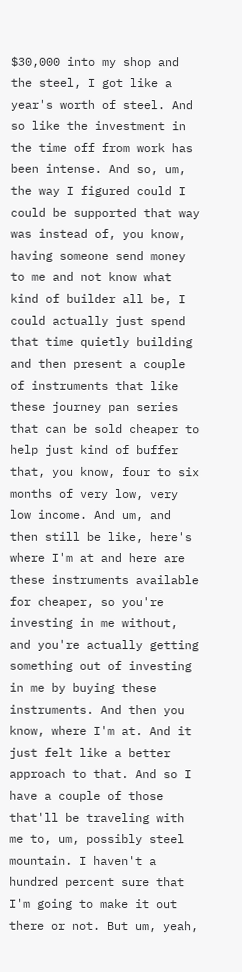$30,000 into my shop and the steel, I got like a year's worth of steel. And so like the investment in the time off from work has been intense. And so, um, the way I figured could I could be supported that way was instead of, you know, having someone send money to me and not know what kind of builder all be, I could actually just spend that time quietly building and then present a couple of instruments that like these journey pan series that can be sold cheaper to help just kind of buffer that, you know, four to six months of very low, very low income. And um, and then still be like, here's where I'm at and here are these instruments available for cheaper, so you're investing in me without, and you're actually getting something out of investing in me by buying these instruments. And then you know, where I'm at. And it just felt like a better approach to that. And so I have a couple of those that'll be traveling with me to, um, possibly steel mountain. I haven't a hundred percent sure that I'm going to make it out there or not. But um, yeah,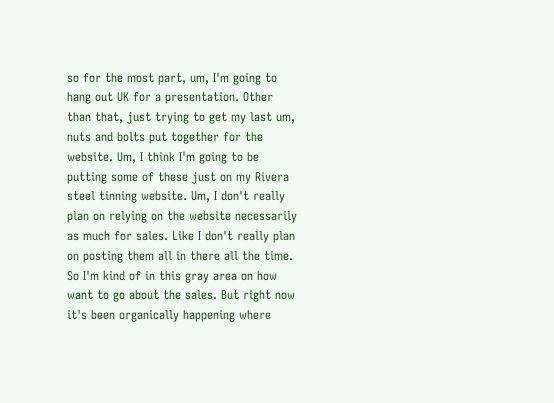so for the most part, um, I'm going to hang out UK for a presentation. Other than that, just trying to get my last um, nuts and bolts put together for the website. Um, I think I'm going to be putting some of these just on my Rivera steel tinning website. Um, I don't really plan on relying on the website necessarily as much for sales. Like I don't really plan on posting them all in there all the time. So I'm kind of in this gray area on how want to go about the sales. But right now it's been organically happening where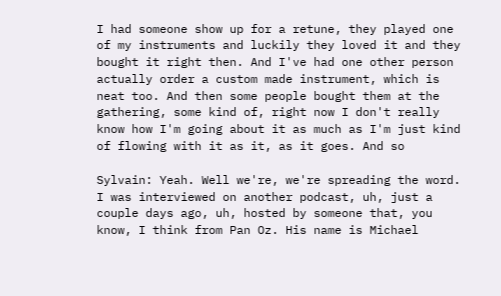I had someone show up for a retune, they played one of my instruments and luckily they loved it and they bought it right then. And I've had one other person actually order a custom made instrument, which is neat too. And then some people bought them at the gathering, some kind of, right now I don't really know how I'm going about it as much as I'm just kind of flowing with it as it, as it goes. And so

Sylvain: Yeah. Well we're, we're spreading the word. I was interviewed on another podcast, uh, just a couple days ago, uh, hosted by someone that, you know, I think from Pan Oz. His name is Michael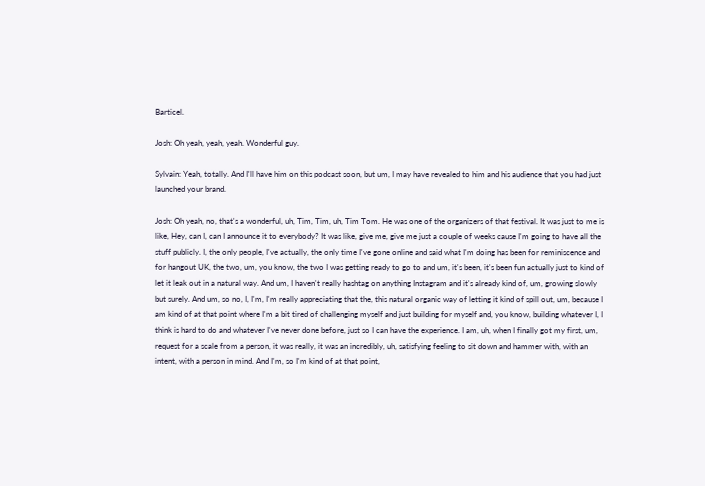Barticel.

Josh: Oh yeah, yeah, yeah. Wonderful guy.

Sylvain: Yeah, totally. And I'll have him on this podcast soon, but um, I may have revealed to him and his audience that you had just launched your brand.

Josh: Oh yeah, no, that's a wonderful, uh, Tim, Tim, uh, Tim Tom. He was one of the organizers of that festival. It was just to me is like, Hey, can I, can I announce it to everybody? It was like, give me, give me just a couple of weeks cause I'm going to have all the stuff publicly. I, the only people, I've actually, the only time I've gone online and said what I'm doing has been for reminiscence and for hangout UK, the two, um, you know, the two I was getting ready to go to and um, it's been, it's been fun actually just to kind of let it leak out in a natural way. And um, I haven't really hashtag on anything Instagram and it's already kind of, um, growing slowly but surely. And um, so no, I, I'm, I'm really appreciating that the, this natural organic way of letting it kind of spill out, um, because I am kind of at that point where I'm a bit tired of challenging myself and just building for myself and, you know, building whatever I, I think is hard to do and whatever I've never done before, just so I can have the experience. I am, uh, when I finally got my first, um, request for a scale from a person, it was really, it was an incredibly, uh, satisfying feeling to sit down and hammer with, with an intent, with a person in mind. And I'm, so I'm kind of at that point,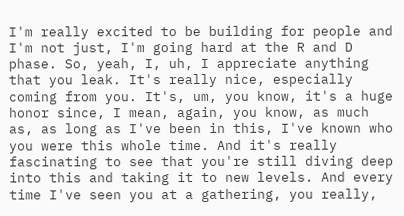I'm really excited to be building for people and I'm not just, I'm going hard at the R and D phase. So, yeah, I, uh, I appreciate anything that you leak. It's really nice, especially coming from you. It's, um, you know, it's a huge honor since, I mean, again, you know, as much as, as long as I've been in this, I've known who you were this whole time. And it's really fascinating to see that you're still diving deep into this and taking it to new levels. And every time I've seen you at a gathering, you really,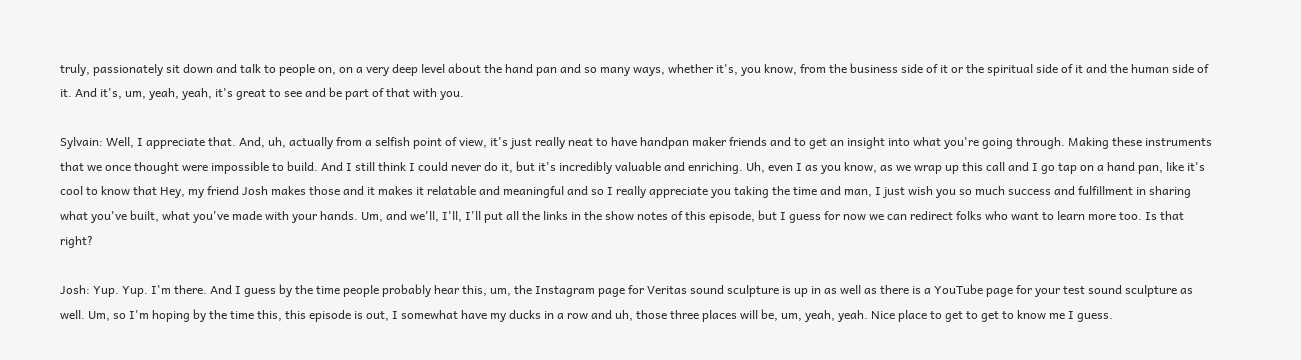truly, passionately sit down and talk to people on, on a very deep level about the hand pan and so many ways, whether it's, you know, from the business side of it or the spiritual side of it and the human side of it. And it's, um, yeah, yeah, it's great to see and be part of that with you.

Sylvain: Well, I appreciate that. And, uh, actually from a selfish point of view, it's just really neat to have handpan maker friends and to get an insight into what you're going through. Making these instruments that we once thought were impossible to build. And I still think I could never do it, but it's incredibly valuable and enriching. Uh, even I as you know, as we wrap up this call and I go tap on a hand pan, like it's cool to know that Hey, my friend Josh makes those and it makes it relatable and meaningful and so I really appreciate you taking the time and man, I just wish you so much success and fulfillment in sharing what you've built, what you've made with your hands. Um, and we'll, I'll, I'll put all the links in the show notes of this episode, but I guess for now we can redirect folks who want to learn more too. Is that right?

Josh: Yup. Yup. I'm there. And I guess by the time people probably hear this, um, the Instagram page for Veritas sound sculpture is up in as well as there is a YouTube page for your test sound sculpture as well. Um, so I'm hoping by the time this, this episode is out, I somewhat have my ducks in a row and uh, those three places will be, um, yeah, yeah. Nice place to get to get to know me I guess.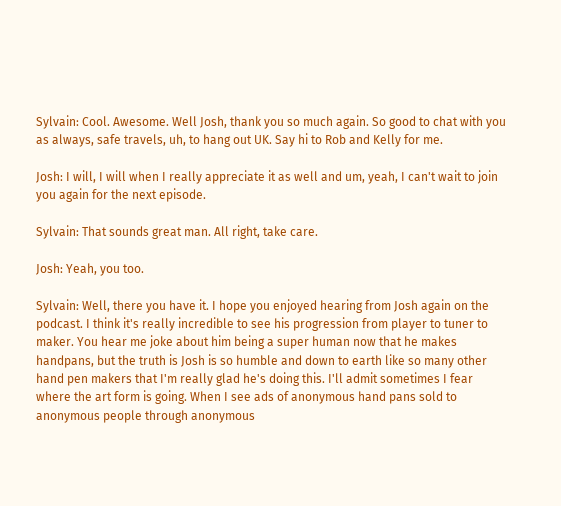Sylvain: Cool. Awesome. Well Josh, thank you so much again. So good to chat with you as always, safe travels, uh, to hang out UK. Say hi to Rob and Kelly for me.

Josh: I will, I will when I really appreciate it as well and um, yeah, I can't wait to join you again for the next episode.

Sylvain: That sounds great man. All right, take care.

Josh: Yeah, you too.

Sylvain: Well, there you have it. I hope you enjoyed hearing from Josh again on the podcast. I think it's really incredible to see his progression from player to tuner to maker. You hear me joke about him being a super human now that he makes handpans, but the truth is Josh is so humble and down to earth like so many other hand pen makers that I'm really glad he's doing this. I'll admit sometimes I fear where the art form is going. When I see ads of anonymous hand pans sold to anonymous people through anonymous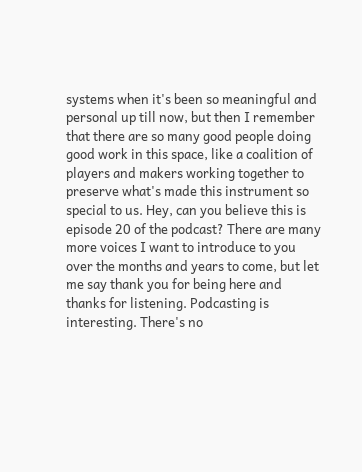systems when it's been so meaningful and personal up till now, but then I remember that there are so many good people doing good work in this space, like a coalition of players and makers working together to preserve what's made this instrument so special to us. Hey, can you believe this is episode 20 of the podcast? There are many more voices I want to introduce to you over the months and years to come, but let me say thank you for being here and thanks for listening. Podcasting is interesting. There's no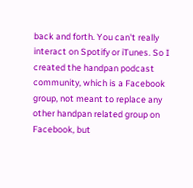back and forth. You can't really interact on Spotify or iTunes. So I created the handpan podcast community, which is a Facebook group, not meant to replace any other handpan related group on Facebook, but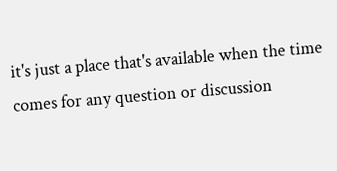it's just a place that's available when the time comes for any question or discussion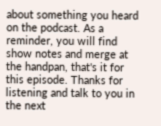about something you heard on the podcast. As a reminder, you will find show notes and merge at the handpan, that's it for this episode. Thanks for listening and talk to you in the next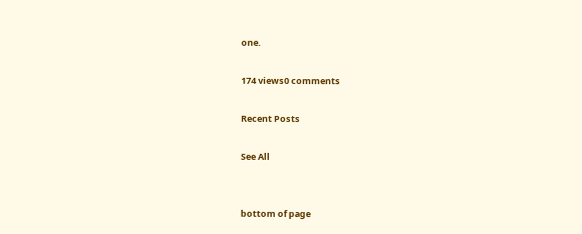one.

174 views0 comments

Recent Posts

See All


bottom of page